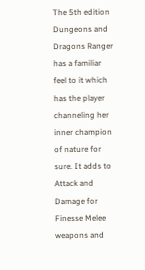The 5th edition Dungeons and Dragons Ranger has a familiar feel to it which has the player channeling her inner champion of nature for sure. It adds to Attack and Damage for Finesse Melee weapons and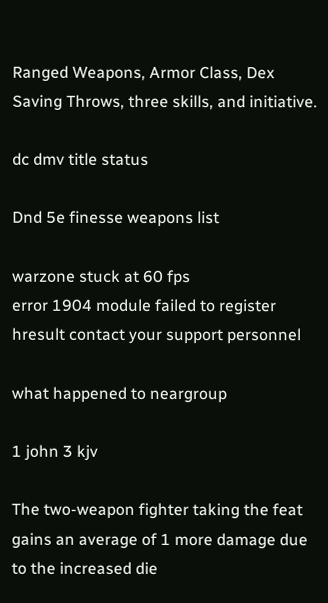Ranged Weapons, Armor Class, Dex Saving Throws, three skills, and initiative.

dc dmv title status

Dnd 5e finesse weapons list

warzone stuck at 60 fps
error 1904 module failed to register hresult contact your support personnel

what happened to neargroup

1 john 3 kjv

The two-weapon fighter taking the feat gains an average of 1 more damage due to the increased die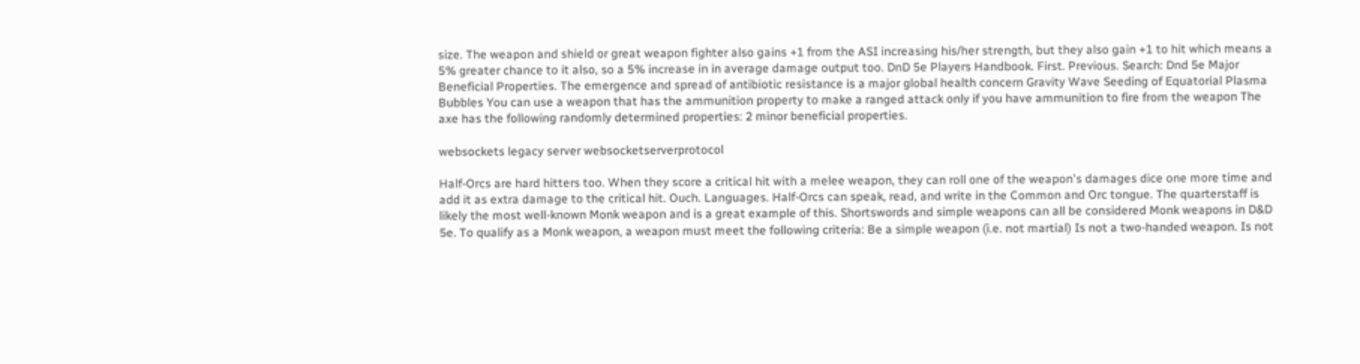size. The weapon and shield or great weapon fighter also gains +1 from the ASI increasing his/her strength, but they also gain +1 to hit which means a 5% greater chance to it also, so a 5% increase in in average damage output too. DnD 5e Players Handbook. First. Previous. Search: Dnd 5e Major Beneficial Properties. The emergence and spread of antibiotic resistance is a major global health concern Gravity Wave Seeding of Equatorial Plasma Bubbles You can use a weapon that has the ammunition property to make a ranged attack only if you have ammunition to fire from the weapon The axe has the following randomly determined properties: 2 minor beneficial properties.

websockets legacy server websocketserverprotocol

Half-Orcs are hard hitters too. When they score a critical hit with a melee weapon, they can roll one of the weapon's damages dice one more time and add it as extra damage to the critical hit. Ouch. Languages. Half-Orcs can speak, read, and write in the Common and Orc tongue. The quarterstaff is likely the most well-known Monk weapon and is a great example of this. Shortswords and simple weapons can all be considered Monk weapons in D&D 5e. To qualify as a Monk weapon, a weapon must meet the following criteria: Be a simple weapon (i.e. not martial) Is not a two-handed weapon. Is not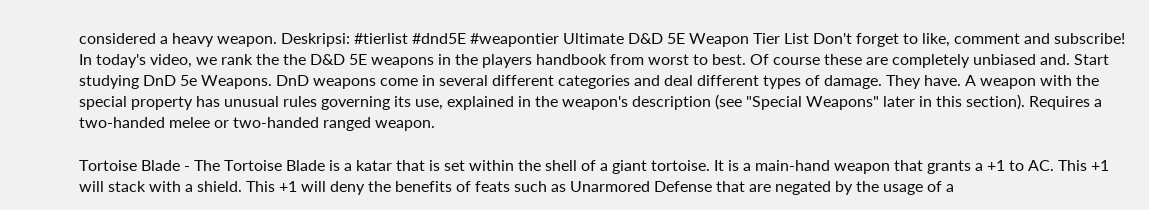considered a heavy weapon. Deskripsi: #tierlist #dnd5E #weapontier Ultimate D&D 5E Weapon Tier List Don't forget to like, comment and subscribe! In today's video, we rank the the D&D 5E weapons in the players handbook from worst to best. Of course these are completely unbiased and. Start studying DnD 5e Weapons. DnD weapons come in several different categories and deal different types of damage. They have. A weapon with the special property has unusual rules governing its use, explained in the weapon's description (see "Special Weapons" later in this section). Requires a two-handed melee or two-handed ranged weapon.

Tortoise Blade - The Tortoise Blade is a katar that is set within the shell of a giant tortoise. It is a main-hand weapon that grants a +1 to AC. This +1 will stack with a shield. This +1 will deny the benefits of feats such as Unarmored Defense that are negated by the usage of a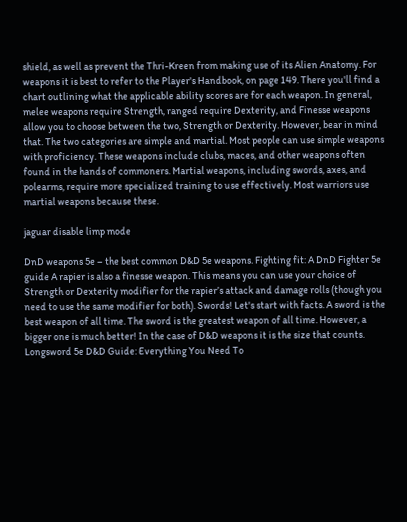shield, as well as prevent the Thri-Kreen from making use of its Alien Anatomy. For weapons it is best to refer to the Player's Handbook, on page 149. There you'll find a chart outlining what the applicable ability scores are for each weapon. In general, melee weapons require Strength, ranged require Dexterity, and Finesse weapons allow you to choose between the two, Strength or Dexterity. However, bear in mind that. The two categories are simple and martial. Most people can use simple weapons with proficiency. These weapons include clubs, maces, and other weapons often found in the hands of commoners. Martial weapons, including swords, axes, and polearms, require more specialized training to use effectively. Most warriors use martial weapons because these.

jaguar disable limp mode

DnD weapons 5e – the best common D&D 5e weapons. Fighting fit: A DnD Fighter 5e guide A rapier is also a finesse weapon. This means you can use your choice of Strength or Dexterity modifier for the rapier’s attack and damage rolls (though you need to use the same modifier for both). Swords! Let's start with facts. A sword is the best weapon of all time. The sword is the greatest weapon of all time. However, a bigger one is much better! In the case of D&D weapons it is the size that counts. Longsword 5e D&D Guide: Everything You Need To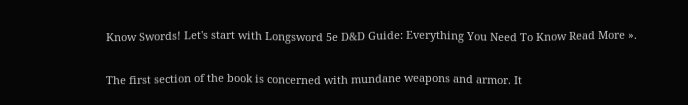Know Swords! Let's start with Longsword 5e D&D Guide: Everything You Need To Know Read More ».

The first section of the book is concerned with mundane weapons and armor. It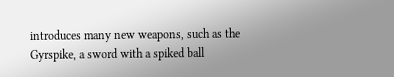introduces many new weapons, such as the Gyrspike, a sword with a spiked ball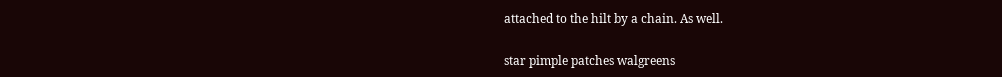attached to the hilt by a chain. As well.

star pimple patches walgreens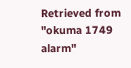Retrieved from "okuma 1749 alarm"